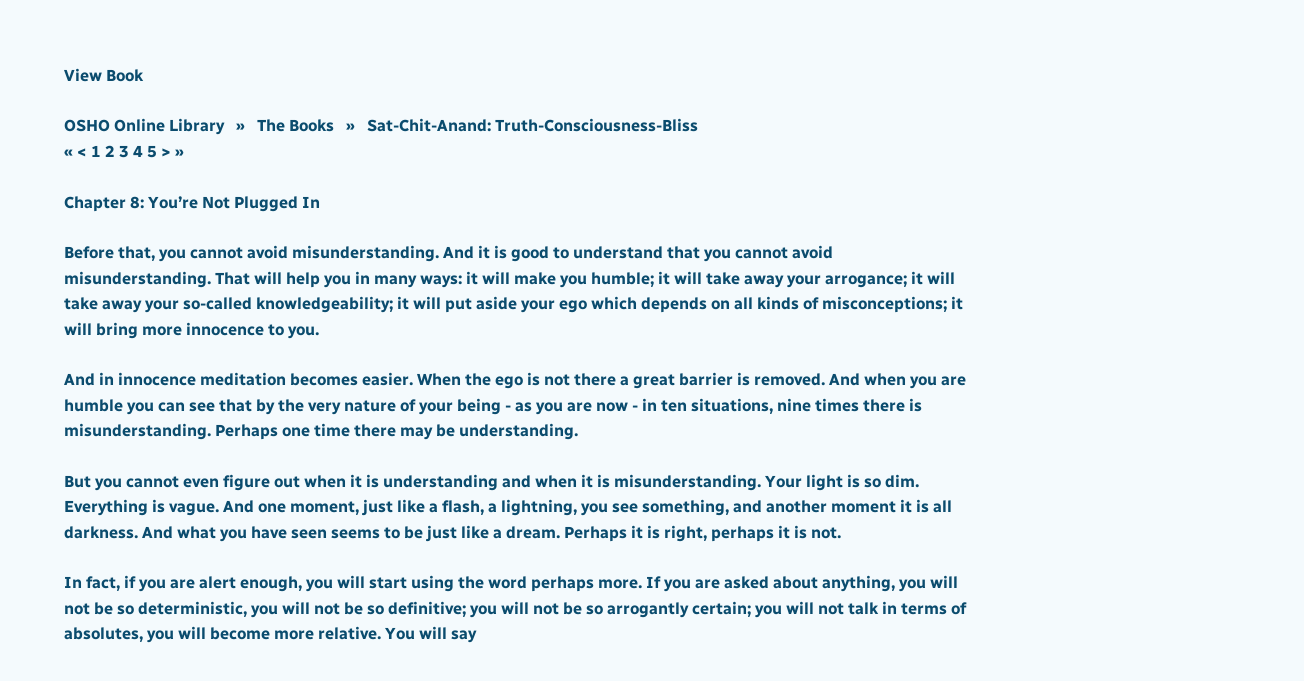View Book

OSHO Online Library   »   The Books   »   Sat-Chit-Anand: Truth-Consciousness-Bliss
« < 1 2 3 4 5 > »

Chapter 8: You’re Not Plugged In

Before that, you cannot avoid misunderstanding. And it is good to understand that you cannot avoid misunderstanding. That will help you in many ways: it will make you humble; it will take away your arrogance; it will take away your so-called knowledgeability; it will put aside your ego which depends on all kinds of misconceptions; it will bring more innocence to you.

And in innocence meditation becomes easier. When the ego is not there a great barrier is removed. And when you are humble you can see that by the very nature of your being - as you are now - in ten situations, nine times there is misunderstanding. Perhaps one time there may be understanding.

But you cannot even figure out when it is understanding and when it is misunderstanding. Your light is so dim. Everything is vague. And one moment, just like a flash, a lightning, you see something, and another moment it is all darkness. And what you have seen seems to be just like a dream. Perhaps it is right, perhaps it is not.

In fact, if you are alert enough, you will start using the word perhaps more. If you are asked about anything, you will not be so deterministic, you will not be so definitive; you will not be so arrogantly certain; you will not talk in terms of absolutes, you will become more relative. You will say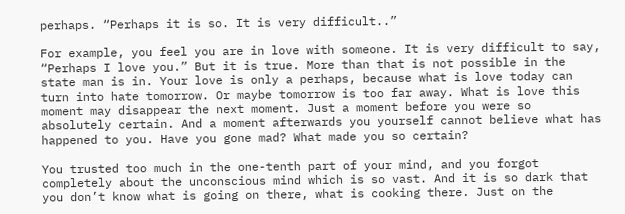perhaps. “Perhaps it is so. It is very difficult..”

For example, you feel you are in love with someone. It is very difficult to say, “Perhaps I love you.” But it is true. More than that is not possible in the state man is in. Your love is only a perhaps, because what is love today can turn into hate tomorrow. Or maybe tomorrow is too far away. What is love this moment may disappear the next moment. Just a moment before you were so absolutely certain. And a moment afterwards you yourself cannot believe what has happened to you. Have you gone mad? What made you so certain?

You trusted too much in the one-tenth part of your mind, and you forgot completely about the unconscious mind which is so vast. And it is so dark that you don’t know what is going on there, what is cooking there. Just on the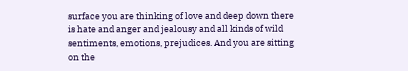surface you are thinking of love and deep down there is hate and anger and jealousy and all kinds of wild sentiments, emotions, prejudices. And you are sitting on the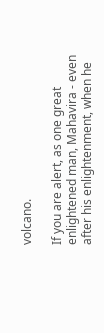volcano.

If you are alert, as one great enlightened man, Mahavira - even after his enlightenment, when he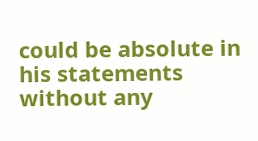could be absolute in his statements without any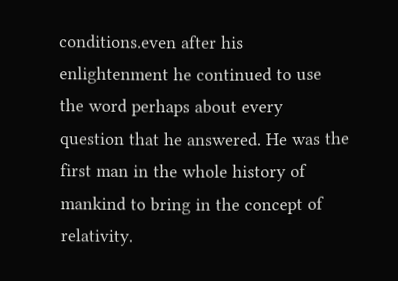conditions.even after his enlightenment he continued to use the word perhaps about every question that he answered. He was the first man in the whole history of mankind to bring in the concept of relativity.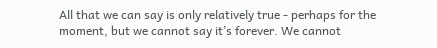All that we can say is only relatively true - perhaps for the moment, but we cannot say it’s forever. We cannot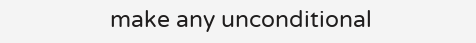make any unconditional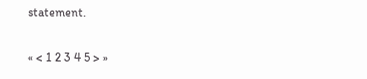statement.

« < 1 2 3 4 5 > »